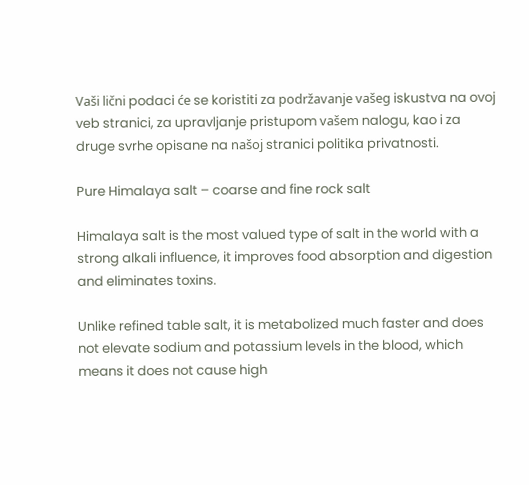Vaši lični podaci će se koristiti za podržavanje vašeg iskustva na ovoj veb stranici, za upravljanje pristupom vašem nalogu, kao i za druge svrhe opisane na našoj stranici politika privatnosti.

Pure Himalaya salt – coarse and fine rock salt

Himalaya salt is the most valued type of salt in the world with a strong alkali influence, it improves food absorption and digestion and eliminates toxins.

Unlike refined table salt, it is metabolized much faster and does not elevate sodium and potassium levels in the blood, which means it does not cause high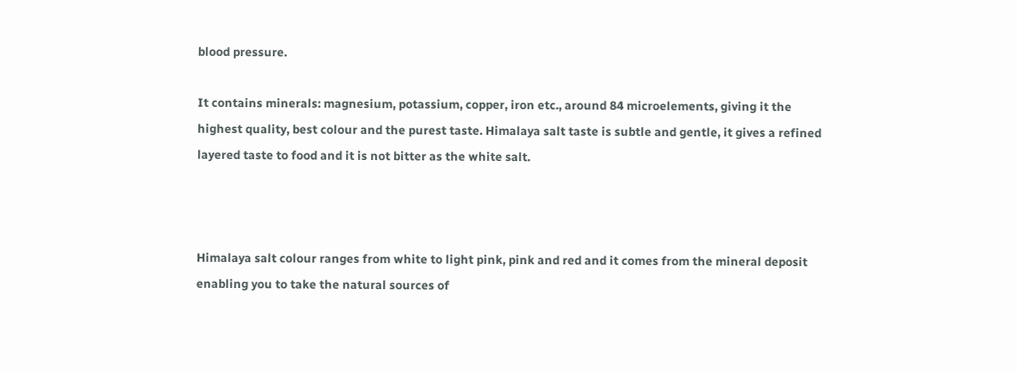blood pressure.

It contains minerals: magnesium, potassium, copper, iron etc., around 84 microelements, giving it the highest quality, best colour and the purest taste. Himalaya salt taste is subtle and gentle, it gives a refined layered taste to food and it is not bitter as the white salt.



Himalaya salt colour ranges from white to light pink, pink and red and it comes from the mineral deposit enabling you to take the natural sources of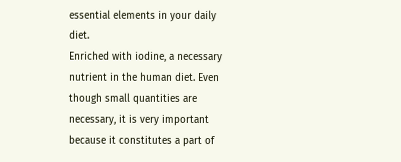essential elements in your daily diet.
Enriched with iodine, a necessary nutrient in the human diet. Even though small quantities are necessary, it is very important because it constitutes a part of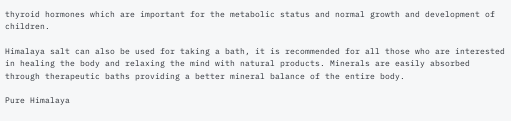thyroid hormones which are important for the metabolic status and normal growth and development of children.

Himalaya salt can also be used for taking a bath, it is recommended for all those who are interested in healing the body and relaxing the mind with natural products. Minerals are easily absorbed through therapeutic baths providing a better mineral balance of the entire body.

Pure Himalaya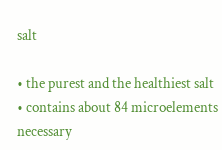salt

• the purest and the healthiest salt
• contains about 84 microelements necessary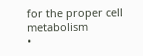for the proper cell metabolism
•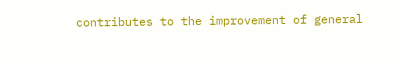contributes to the improvement of general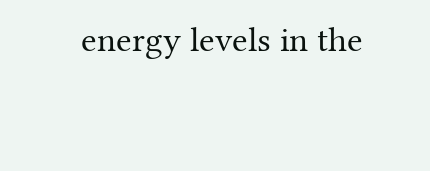energy levels in the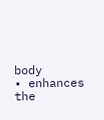body
• enhances the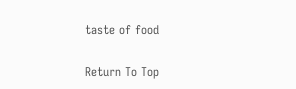taste of food

Return To Top